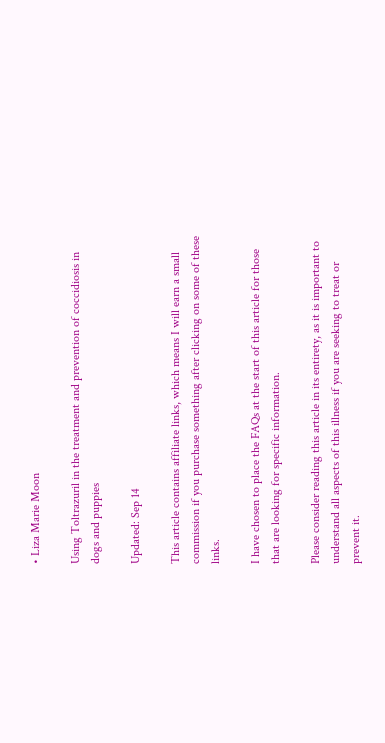• Liza Marie Moon

Using Toltrazuril in the treatment and prevention of coccidiosis in dogs and puppies

Updated: Sep 14

This article contains affiliate links, which means I will earn a small commission if you purchase something after clicking on some of these links.

I have chosen to place the FAQs at the start of this article for those that are looking for specific information.

Please consider reading this article in its entirety, as it is important to understand all aspects of this illness if you are seeking to treat or prevent it.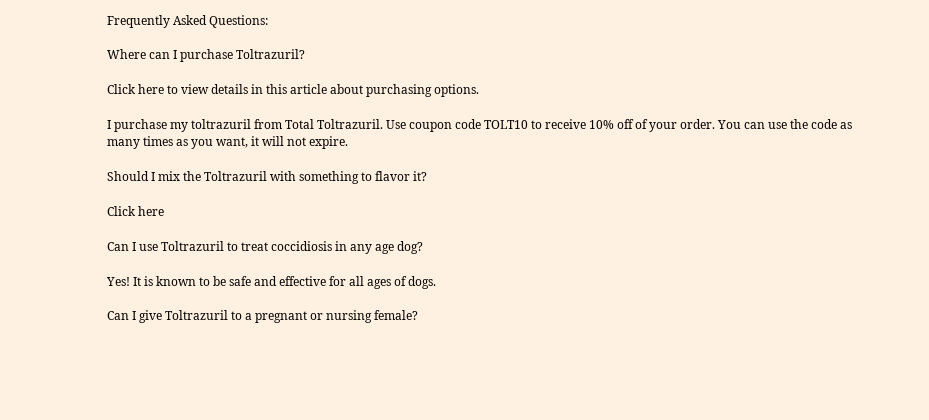Frequently Asked Questions:

Where can I purchase Toltrazuril?

Click here to view details in this article about purchasing options.

I purchase my toltrazuril from Total Toltrazuril. Use coupon code TOLT10 to receive 10% off of your order. You can use the code as many times as you want, it will not expire.

Should I mix the Toltrazuril with something to flavor it?

Click here

Can I use Toltrazuril to treat coccidiosis in any age dog?

Yes! It is known to be safe and effective for all ages of dogs.

Can I give Toltrazuril to a pregnant or nursing female?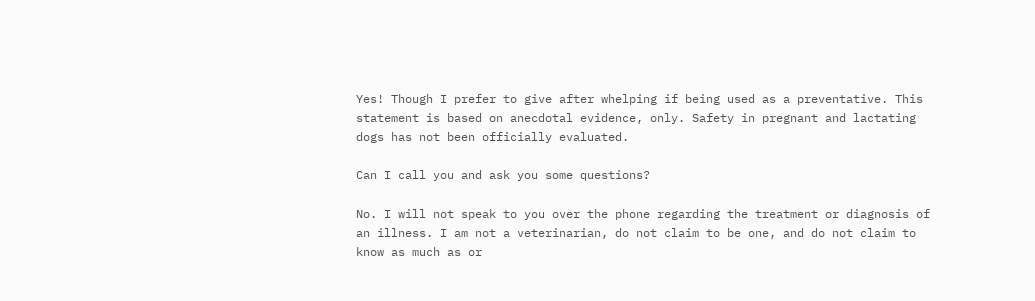Yes! Though I prefer to give after whelping if being used as a preventative. This statement is based on anecdotal evidence, only. Safety in pregnant and lactating dogs has not been officially evaluated.

Can I call you and ask you some questions?

No. I will not speak to you over the phone regarding the treatment or diagnosis of an illness. I am not a veterinarian, do not claim to be one, and do not claim to know as much as or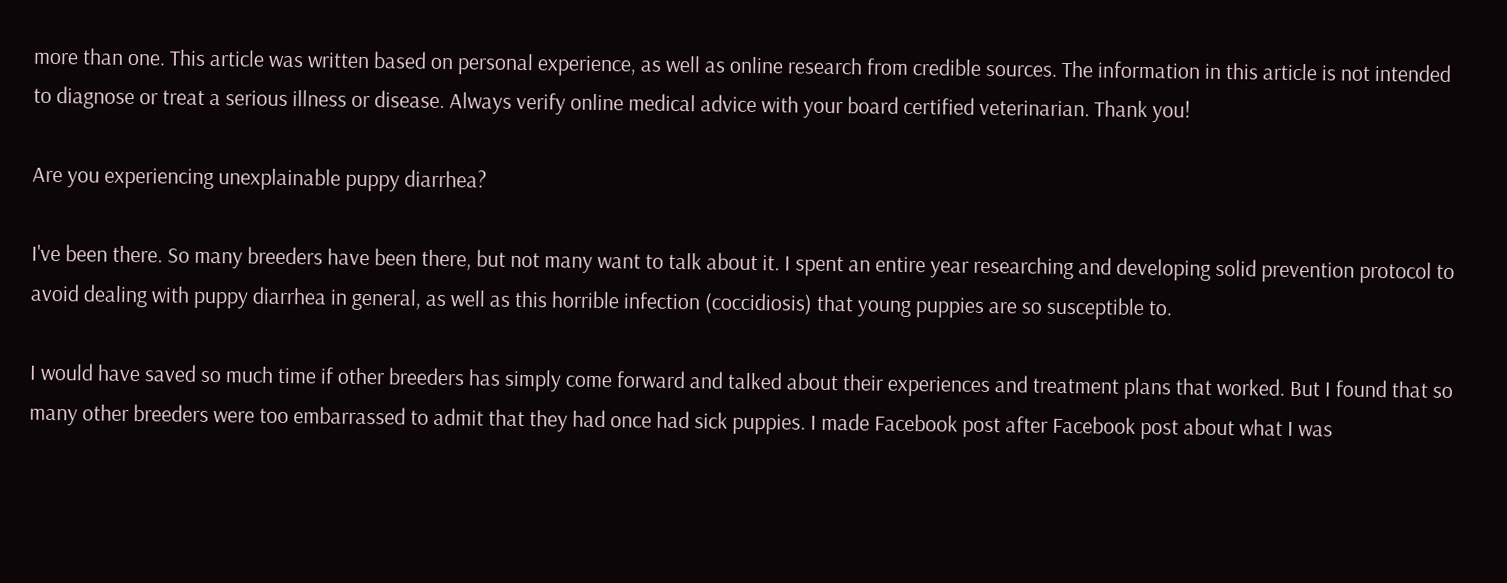more than one. This article was written based on personal experience, as well as online research from credible sources. The information in this article is not intended to diagnose or treat a serious illness or disease. Always verify online medical advice with your board certified veterinarian. Thank you!

Are you experiencing unexplainable puppy diarrhea?

I've been there. So many breeders have been there, but not many want to talk about it. I spent an entire year researching and developing solid prevention protocol to avoid dealing with puppy diarrhea in general, as well as this horrible infection (coccidiosis) that young puppies are so susceptible to.

I would have saved so much time if other breeders has simply come forward and talked about their experiences and treatment plans that worked. But I found that so many other breeders were too embarrassed to admit that they had once had sick puppies. I made Facebook post after Facebook post about what I was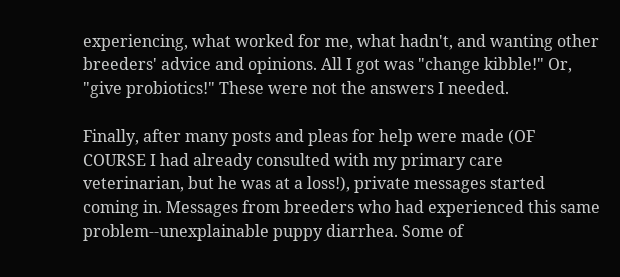experiencing, what worked for me, what hadn't, and wanting other breeders' advice and opinions. All I got was "change kibble!" Or, "give probiotics!" These were not the answers I needed.

Finally, after many posts and pleas for help were made (OF COURSE I had already consulted with my primary care veterinarian, but he was at a loss!), private messages started coming in. Messages from breeders who had experienced this same problem--unexplainable puppy diarrhea. Some of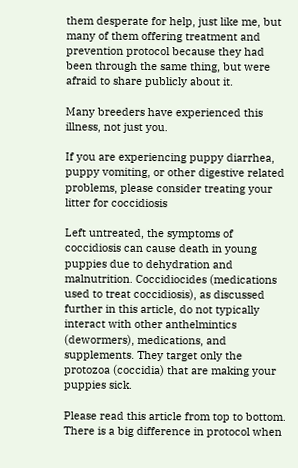them desperate for help, just like me, but many of them offering treatment and prevention protocol because they had been through the same thing, but were afraid to share publicly about it.

Many breeders have experienced this illness, not just you.

If you are experiencing puppy diarrhea, puppy vomiting, or other digestive related problems, please consider treating your litter for coccidiosis

Left untreated, the symptoms of coccidiosis can cause death in young puppies due to dehydration and malnutrition. Coccidiocides (medications used to treat coccidiosis), as discussed further in this article, do not typically interact with other anthelmintics (dewormers), medications, and supplements. They target only the protozoa (coccidia) that are making your puppies sick.

Please read this article from top to bottom. There is a big difference in protocol when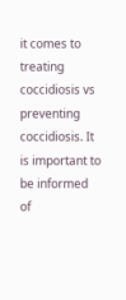it comes to treating coccidiosis vs preventing coccidiosis. It is important to be informed of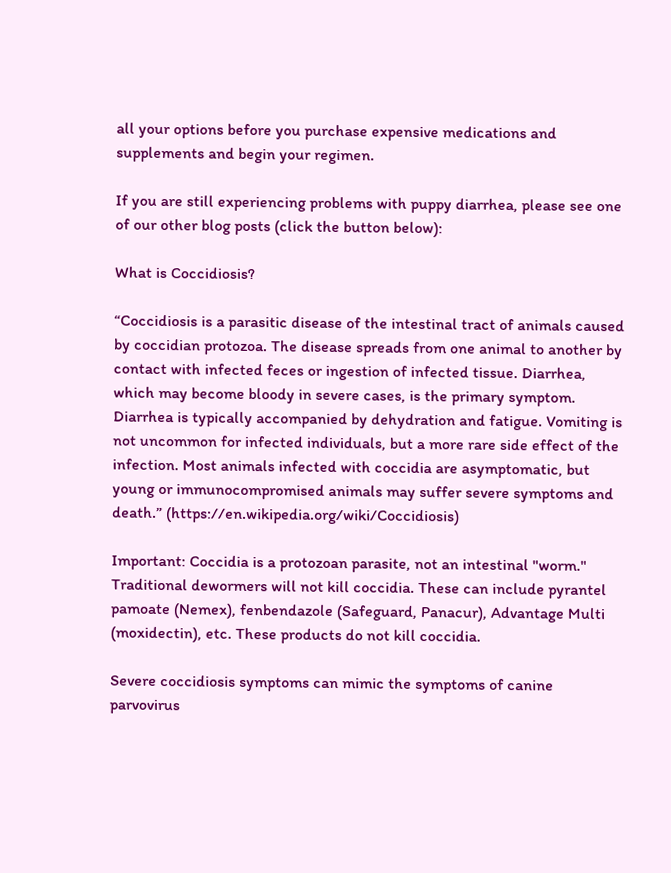all your options before you purchase expensive medications and supplements and begin your regimen.

If you are still experiencing problems with puppy diarrhea, please see one of our other blog posts (click the button below):

What is Coccidiosis?

“Coccidiosis is a parasitic disease of the intestinal tract of animals caused by coccidian protozoa. The disease spreads from one animal to another by contact with infected feces or ingestion of infected tissue. Diarrhea, which may become bloody in severe cases, is the primary symptom. Diarrhea is typically accompanied by dehydration and fatigue. Vomiting is not uncommon for infected individuals, but a more rare side effect of the infection. Most animals infected with coccidia are asymptomatic, but young or immunocompromised animals may suffer severe symptoms and death.” (https://en.wikipedia.org/wiki/Coccidiosis)

Important: Coccidia is a protozoan parasite, not an intestinal "worm." Traditional dewormers will not kill coccidia. These can include pyrantel pamoate (Nemex), fenbendazole (Safeguard, Panacur), Advantage Multi (moxidectin), etc. These products do not kill coccidia.

Severe coccidiosis symptoms can mimic the symptoms of canine parvovirus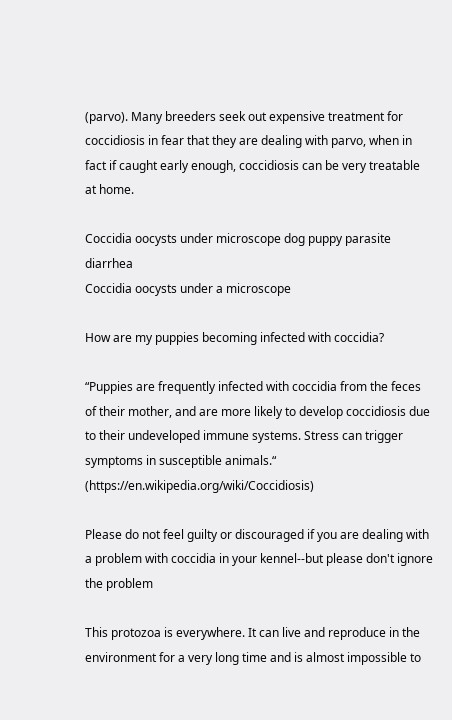(parvo). Many breeders seek out expensive treatment for coccidiosis in fear that they are dealing with parvo, when in fact if caught early enough, coccidiosis can be very treatable at home.

Coccidia oocysts under microscope dog puppy parasite diarrhea
Coccidia oocysts under a microscope

How are my puppies becoming infected with coccidia?

“Puppies are frequently infected with coccidia from the feces of their mother, and are more likely to develop coccidiosis due to their undeveloped immune systems. Stress can trigger symptoms in susceptible animals.“ (https://en.wikipedia.org/wiki/Coccidiosis)

Please do not feel guilty or discouraged if you are dealing with a problem with coccidia in your kennel--but please don't ignore the problem

This protozoa is everywhere. It can live and reproduce in the environment for a very long time and is almost impossible to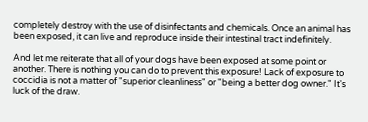completely destroy with the use of disinfectants and chemicals. Once an animal has been exposed, it can live and reproduce inside their intestinal tract indefinitely.

And let me reiterate that all of your dogs have been exposed at some point or another. There is nothing you can do to prevent this exposure! Lack of exposure to coccidia is not a matter of "superior cleanliness" or "being a better dog owner." It's luck of the draw.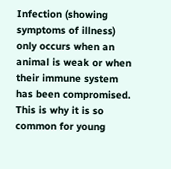Infection (showing symptoms of illness) only occurs when an animal is weak or when their immune system has been compromised. This is why it is so common for young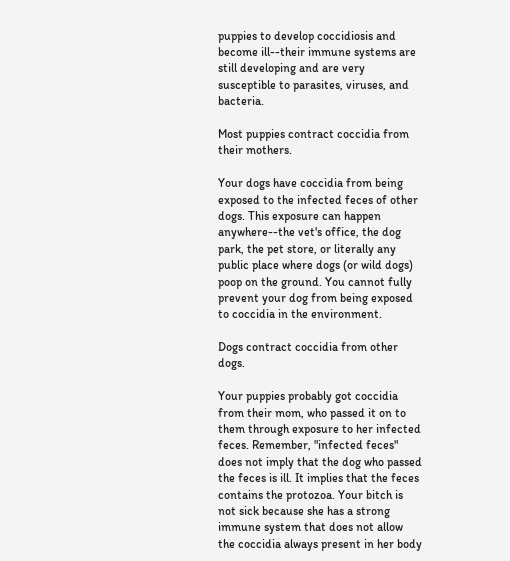puppies to develop coccidiosis and become ill--their immune systems are still developing and are very susceptible to parasites, viruses, and bacteria.

Most puppies contract coccidia from their mothers.

Your dogs have coccidia from being exposed to the infected feces of other dogs. This exposure can happen anywhere--the vet's office, the dog park, the pet store, or literally any public place where dogs (or wild dogs) poop on the ground. You cannot fully prevent your dog from being exposed to coccidia in the environment.

Dogs contract coccidia from other dogs.

Your puppies probably got coccidia from their mom, who passed it on to them through exposure to her infected feces. Remember, "infected feces" does not imply that the dog who passed the feces is ill. It implies that the feces contains the protozoa. Your bitch is not sick because she has a strong immune system that does not allow the coccidia always present in her body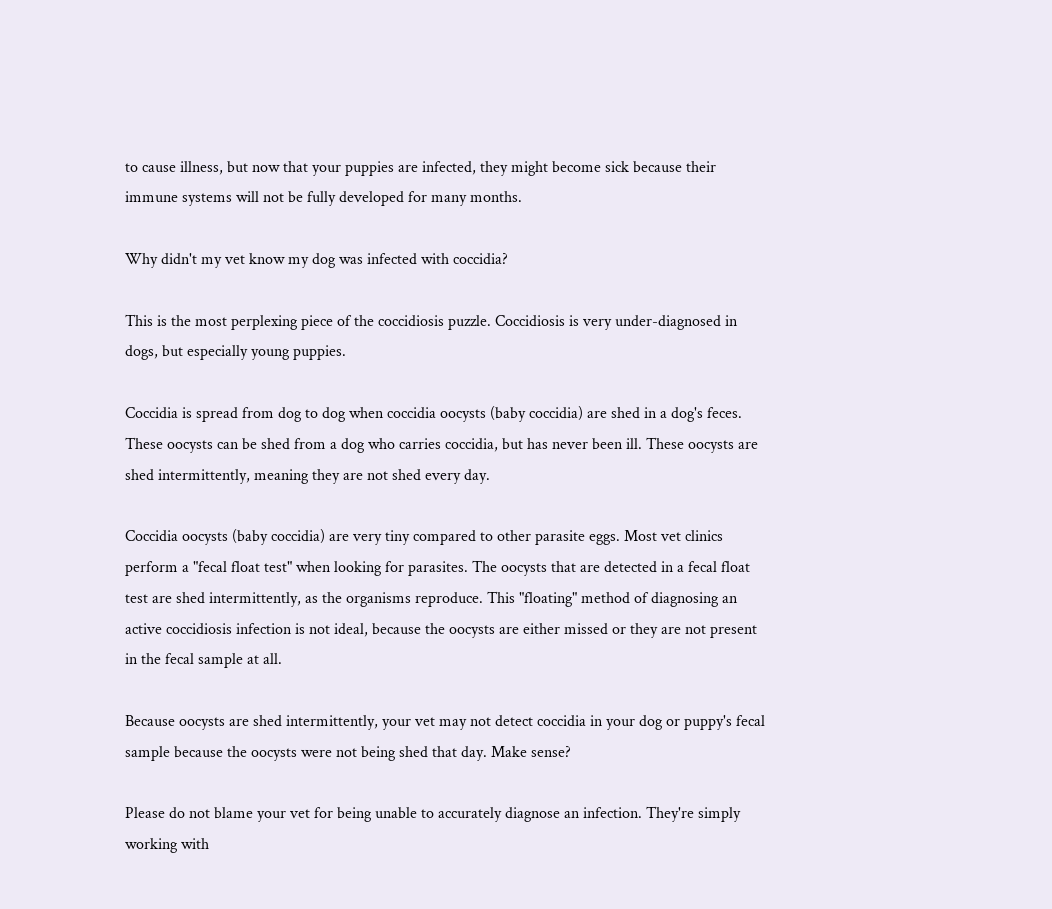to cause illness, but now that your puppies are infected, they might become sick because their immune systems will not be fully developed for many months.

Why didn't my vet know my dog was infected with coccidia?

This is the most perplexing piece of the coccidiosis puzzle. Coccidiosis is very under-diagnosed in dogs, but especially young puppies.

Coccidia is spread from dog to dog when coccidia oocysts (baby coccidia) are shed in a dog's feces. These oocysts can be shed from a dog who carries coccidia, but has never been ill. These oocysts are shed intermittently, meaning they are not shed every day.

Coccidia oocysts (baby coccidia) are very tiny compared to other parasite eggs. Most vet clinics perform a "fecal float test" when looking for parasites. The oocysts that are detected in a fecal float test are shed intermittently, as the organisms reproduce. This "floating" method of diagnosing an active coccidiosis infection is not ideal, because the oocysts are either missed or they are not present in the fecal sample at all.

Because oocysts are shed intermittently, your vet may not detect coccidia in your dog or puppy's fecal sample because the oocysts were not being shed that day. Make sense?

Please do not blame your vet for being unable to accurately diagnose an infection. They're simply working with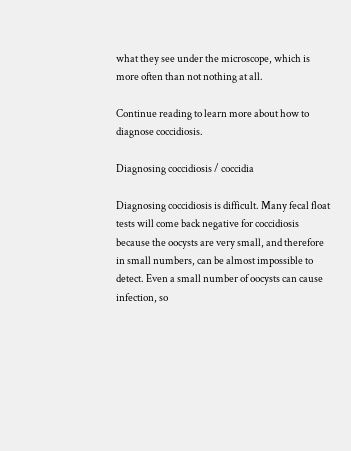what they see under the microscope, which is more often than not nothing at all.

Continue reading to learn more about how to diagnose coccidiosis.

Diagnosing coccidiosis / coccidia

Diagnosing coccidiosis is difficult. Many fecal float tests will come back negative for coccidiosis because the oocysts are very small, and therefore in small numbers, can be almost impossible to detect. Even a small number of oocysts can cause infection, so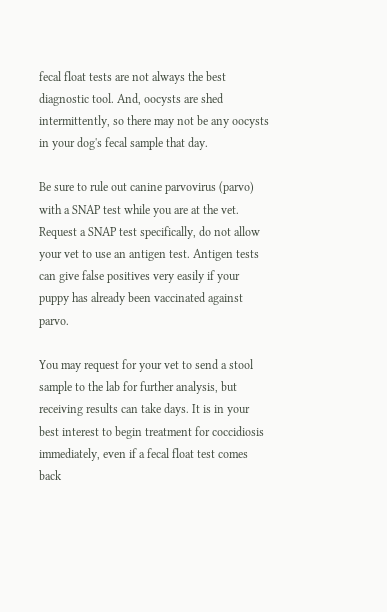fecal float tests are not always the best diagnostic tool. And, oocysts are shed intermittently, so there may not be any oocysts in your dog's fecal sample that day.

Be sure to rule out canine parvovirus (parvo) with a SNAP test while you are at the vet. Request a SNAP test specifically, do not allow your vet to use an antigen test. Antigen tests can give false positives very easily if your puppy has already been vaccinated against parvo.

You may request for your vet to send a stool sample to the lab for further analysis, but receiving results can take days. It is in your best interest to begin treatment for coccidiosis immediately, even if a fecal float test comes back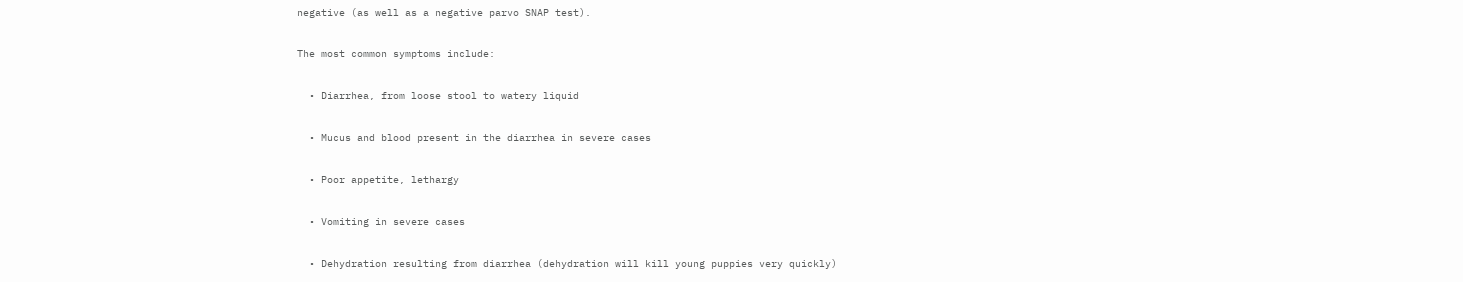negative (as well as a negative parvo SNAP test).

The most common symptoms include:

  • Diarrhea, from loose stool to watery liquid

  • Mucus and blood present in the diarrhea in severe cases

  • Poor appetite, lethargy

  • Vomiting in severe cases

  • Dehydration resulting from diarrhea (dehydration will kill young puppies very quickly)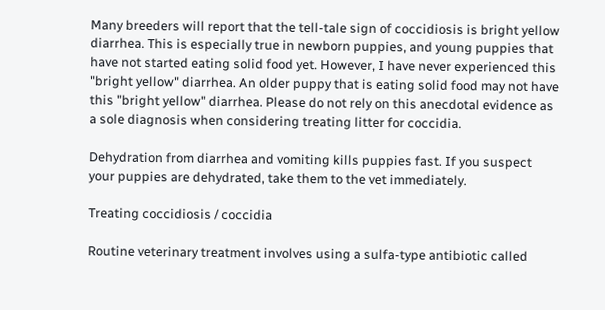Many breeders will report that the tell-tale sign of coccidiosis is bright yellow diarrhea. This is especially true in newborn puppies, and young puppies that have not started eating solid food yet. However, I have never experienced this "bright yellow" diarrhea. An older puppy that is eating solid food may not have this "bright yellow" diarrhea. Please do not rely on this anecdotal evidence as a sole diagnosis when considering treating litter for coccidia.

Dehydration from diarrhea and vomiting kills puppies fast. If you suspect your puppies are dehydrated, take them to the vet immediately.

Treating coccidiosis / coccidia

Routine veterinary treatment involves using a sulfa-type antibiotic called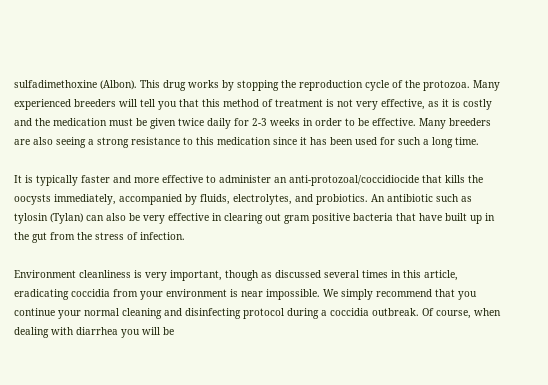sulfadimethoxine (Albon). This drug works by stopping the reproduction cycle of the protozoa. Many experienced breeders will tell you that this method of treatment is not very effective, as it is costly and the medication must be given twice daily for 2-3 weeks in order to be effective. Many breeders are also seeing a strong resistance to this medication since it has been used for such a long time.

It is typically faster and more effective to administer an anti-protozoal/coccidiocide that kills the oocysts immediately, accompanied by fluids, electrolytes, and probiotics. An antibiotic such as tylosin (Tylan) can also be very effective in clearing out gram positive bacteria that have built up in the gut from the stress of infection.

Environment cleanliness is very important, though as discussed several times in this article, eradicating coccidia from your environment is near impossible. We simply recommend that you continue your normal cleaning and disinfecting protocol during a coccidia outbreak. Of course, when dealing with diarrhea you will be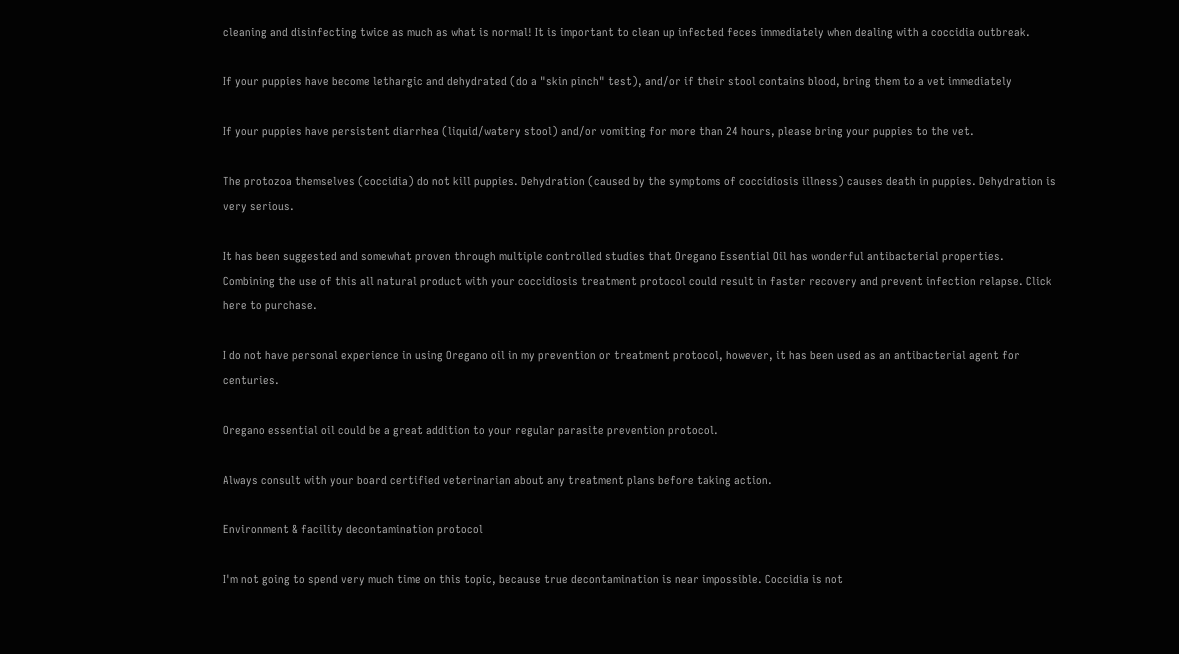cleaning and disinfecting twice as much as what is normal! It is important to clean up infected feces immediately when dealing with a coccidia outbreak.

If your puppies have become lethargic and dehydrated (do a "skin pinch" test), and/or if their stool contains blood, bring them to a vet immediately

If your puppies have persistent diarrhea (liquid/watery stool) and/or vomiting for more than 24 hours, please bring your puppies to the vet.

The protozoa themselves (coccidia) do not kill puppies. Dehydration (caused by the symptoms of coccidiosis illness) causes death in puppies. Dehydration is very serious.

It has been suggested and somewhat proven through multiple controlled studies that Oregano Essential Oil has wonderful antibacterial properties. Combining the use of this all natural product with your coccidiosis treatment protocol could result in faster recovery and prevent infection relapse. Click here to purchase.

I do not have personal experience in using Oregano oil in my prevention or treatment protocol, however, it has been used as an antibacterial agent for centuries.

Oregano essential oil could be a great addition to your regular parasite prevention protocol.

Always consult with your board certified veterinarian about any treatment plans before taking action.

Environment & facility decontamination protocol

I'm not going to spend very much time on this topic, because true decontamination is near impossible. Coccidia is not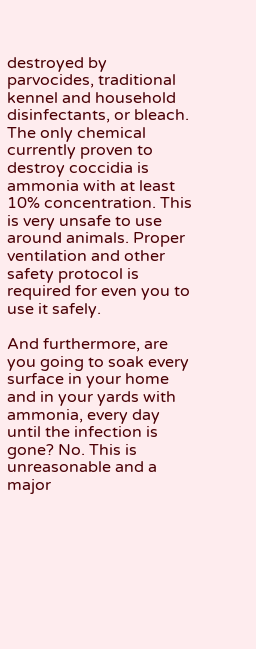destroyed by parvocides, traditional kennel and household disinfectants, or bleach. The only chemical currently proven to destroy coccidia is ammonia with at least 10% concentration. This is very unsafe to use around animals. Proper ventilation and other safety protocol is required for even you to use it safely.

And furthermore, are you going to soak every surface in your home and in your yards with ammonia, every day until the infection is gone? No. This is unreasonable and a major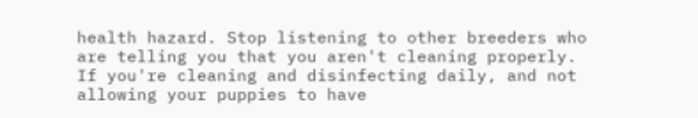health hazard. Stop listening to other breeders who are telling you that you aren't cleaning properly. If you're cleaning and disinfecting daily, and not allowing your puppies to have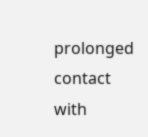prolonged contact with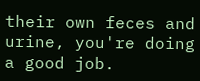their own feces and urine, you're doing a good job.